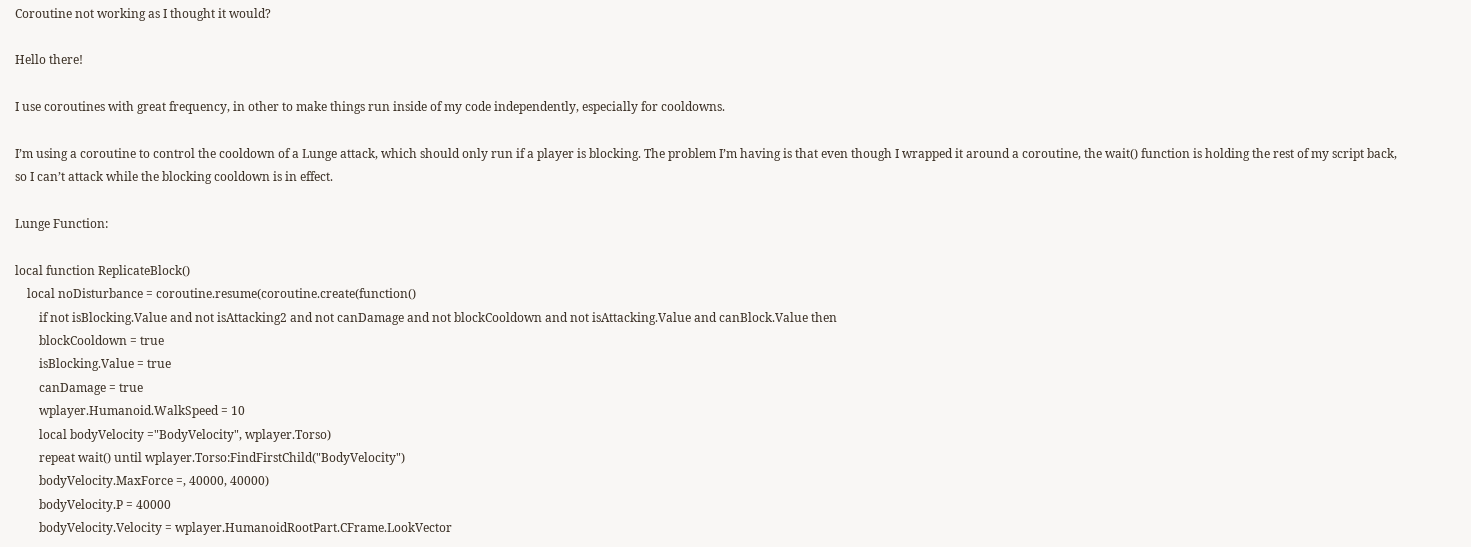Coroutine not working as I thought it would?

Hello there!

I use coroutines with great frequency, in other to make things run inside of my code independently, especially for cooldowns.

I’m using a coroutine to control the cooldown of a Lunge attack, which should only run if a player is blocking. The problem I’m having is that even though I wrapped it around a coroutine, the wait() function is holding the rest of my script back, so I can’t attack while the blocking cooldown is in effect.

Lunge Function:

local function ReplicateBlock()
    local noDisturbance = coroutine.resume(coroutine.create(function()
        if not isBlocking.Value and not isAttacking2 and not canDamage and not blockCooldown and not isAttacking.Value and canBlock.Value then
        blockCooldown = true
        isBlocking.Value = true
        canDamage = true
        wplayer.Humanoid.WalkSpeed = 10
        local bodyVelocity ="BodyVelocity", wplayer.Torso)
        repeat wait() until wplayer.Torso:FindFirstChild("BodyVelocity")
        bodyVelocity.MaxForce =, 40000, 40000)
        bodyVelocity.P = 40000
        bodyVelocity.Velocity = wplayer.HumanoidRootPart.CFrame.LookVector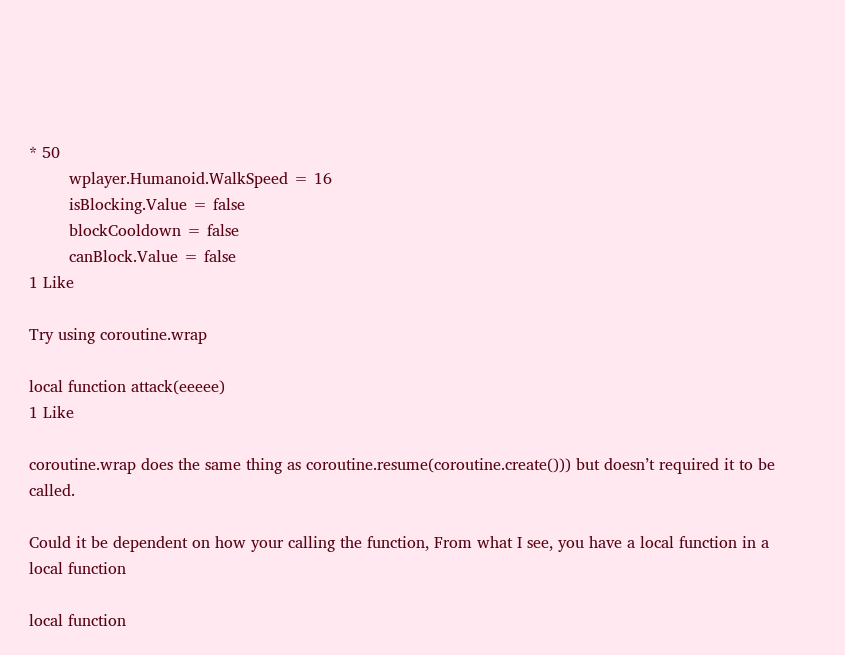* 50
        wplayer.Humanoid.WalkSpeed = 16
        isBlocking.Value = false
        blockCooldown = false
        canBlock.Value = false
1 Like

Try using coroutine.wrap

local function attack(eeeee)
1 Like

coroutine.wrap does the same thing as coroutine.resume(coroutine.create())) but doesn’t required it to be called.

Could it be dependent on how your calling the function, From what I see, you have a local function in a local function

local function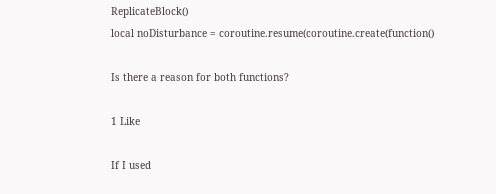ReplicateBlock()
local noDisturbance = coroutine.resume(coroutine.create(function()

Is there a reason for both functions?

1 Like

If I used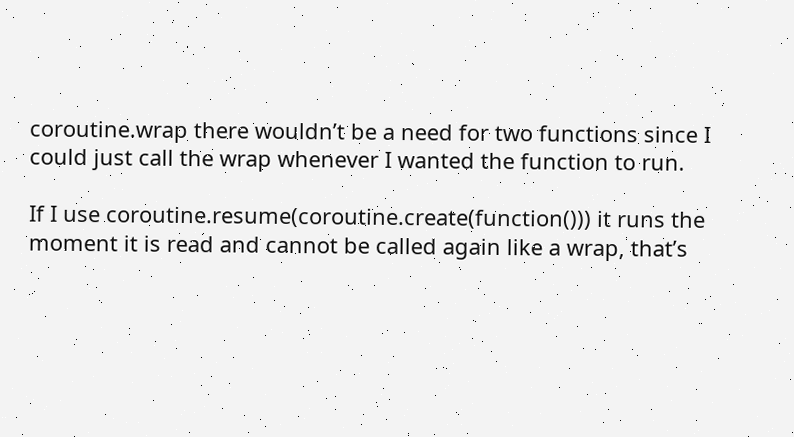coroutine.wrap there wouldn’t be a need for two functions since I could just call the wrap whenever I wanted the function to run.

If I use coroutine.resume(coroutine.create(function())) it runs the moment it is read and cannot be called again like a wrap, that’s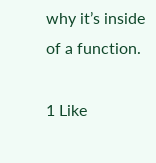why it’s inside of a function.

1 Like